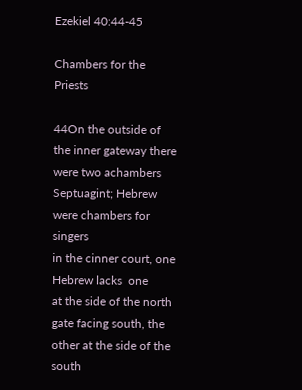Ezekiel 40:44-45

Chambers for the Priests

44On the outside of the inner gateway there were two achambers
Septuagint; Hebrew  were chambers for singers
in the cinner court, one
Hebrew lacks  one
at the side of the north gate facing south, the other at the side of the south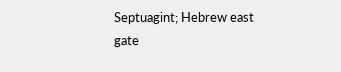Septuagint; Hebrew east
gate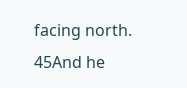facing north.
45And he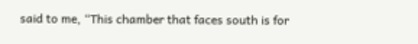said to me, “This chamber that faces south is for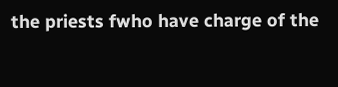the priests fwho have charge of the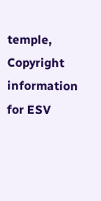temple,
Copyright information for ESV